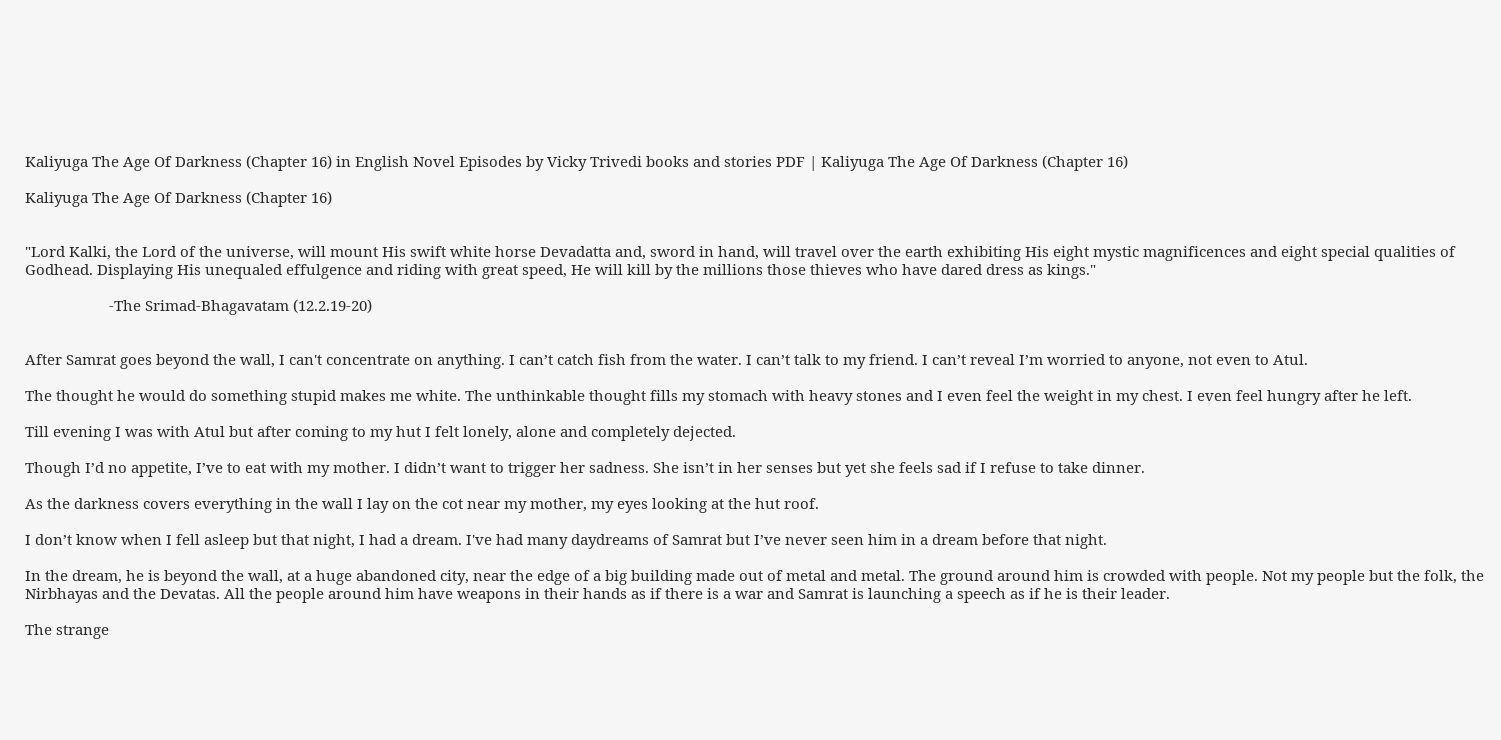Kaliyuga The Age Of Darkness (Chapter 16) in English Novel Episodes by Vicky Trivedi books and stories PDF | Kaliyuga The Age Of Darkness (Chapter 16)

Kaliyuga The Age Of Darkness (Chapter 16)


"Lord Kalki, the Lord of the universe, will mount His swift white horse Devadatta and, sword in hand, will travel over the earth exhibiting His eight mystic magnificences and eight special qualities of Godhead. Displaying His unequaled effulgence and riding with great speed, He will kill by the millions those thieves who have dared dress as kings."

                     -The Srimad-Bhagavatam (12.2.19-20)


After Samrat goes beyond the wall, I can't concentrate on anything. I can’t catch fish from the water. I can’t talk to my friend. I can’t reveal I’m worried to anyone, not even to Atul.

The thought he would do something stupid makes me white. The unthinkable thought fills my stomach with heavy stones and I even feel the weight in my chest. I even feel hungry after he left.

Till evening I was with Atul but after coming to my hut I felt lonely, alone and completely dejected.

Though I’d no appetite, I’ve to eat with my mother. I didn’t want to trigger her sadness. She isn’t in her senses but yet she feels sad if I refuse to take dinner.

As the darkness covers everything in the wall I lay on the cot near my mother, my eyes looking at the hut roof.

I don’t know when I fell asleep but that night, I had a dream. I've had many daydreams of Samrat but I’ve never seen him in a dream before that night.

In the dream, he is beyond the wall, at a huge abandoned city, near the edge of a big building made out of metal and metal. The ground around him is crowded with people. Not my people but the folk, the Nirbhayas and the Devatas. All the people around him have weapons in their hands as if there is a war and Samrat is launching a speech as if he is their leader.

The strange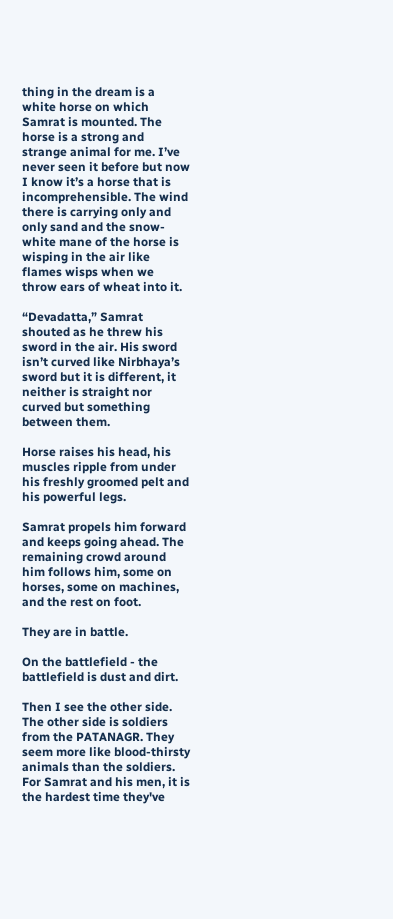thing in the dream is a white horse on which Samrat is mounted. The horse is a strong and strange animal for me. I’ve never seen it before but now I know it’s a horse that is incomprehensible. The wind there is carrying only and only sand and the snow-white mane of the horse is wisping in the air like flames wisps when we throw ears of wheat into it.

“Devadatta,” Samrat shouted as he threw his sword in the air. His sword isn’t curved like Nirbhaya’s sword but it is different, it neither is straight nor curved but something between them.

Horse raises his head, his muscles ripple from under his freshly groomed pelt and his powerful legs.

Samrat propels him forward and keeps going ahead. The remaining crowd around him follows him, some on horses, some on machines, and the rest on foot.

They are in battle.

On the battlefield - the battlefield is dust and dirt.

Then I see the other side. The other side is soldiers from the PATANAGR. They seem more like blood-thirsty animals than the soldiers. For Samrat and his men, it is the hardest time they've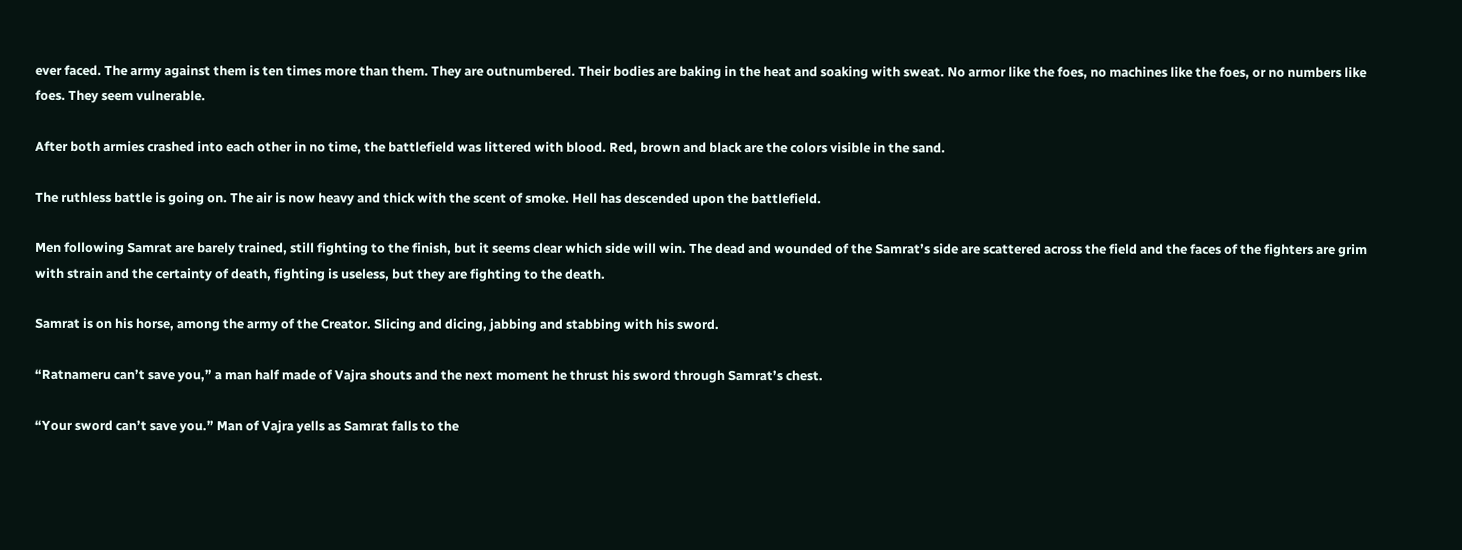ever faced. The army against them is ten times more than them. They are outnumbered. Their bodies are baking in the heat and soaking with sweat. No armor like the foes, no machines like the foes, or no numbers like foes. They seem vulnerable.

After both armies crashed into each other in no time, the battlefield was littered with blood. Red, brown and black are the colors visible in the sand.

The ruthless battle is going on. The air is now heavy and thick with the scent of smoke. Hell has descended upon the battlefield.

Men following Samrat are barely trained, still fighting to the finish, but it seems clear which side will win. The dead and wounded of the Samrat’s side are scattered across the field and the faces of the fighters are grim with strain and the certainty of death, fighting is useless, but they are fighting to the death.

Samrat is on his horse, among the army of the Creator. Slicing and dicing, jabbing and stabbing with his sword.

“Ratnameru can’t save you,” a man half made of Vajra shouts and the next moment he thrust his sword through Samrat’s chest.

“Your sword can’t save you.” Man of Vajra yells as Samrat falls to the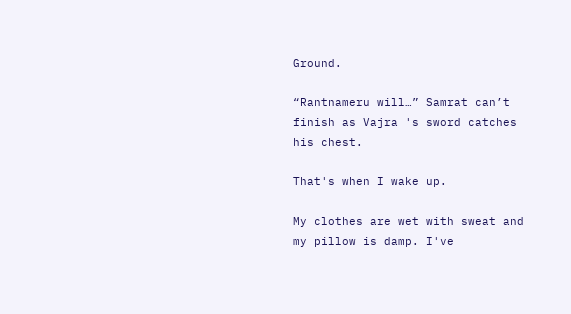Ground.

“Rantnameru will…” Samrat can’t finish as Vajra 's sword catches his chest.

That's when I wake up.

My clothes are wet with sweat and my pillow is damp. I've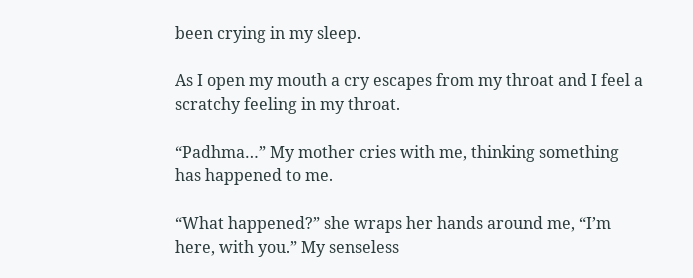been crying in my sleep.

As I open my mouth a cry escapes from my throat and I feel a scratchy feeling in my throat.

“Padhma…” My mother cries with me, thinking something has happened to me.

“What happened?” she wraps her hands around me, “I’m here, with you.” My senseless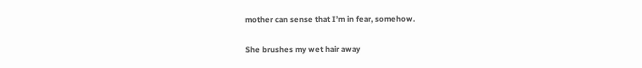mother can sense that I’m in fear, somehow.

She brushes my wet hair away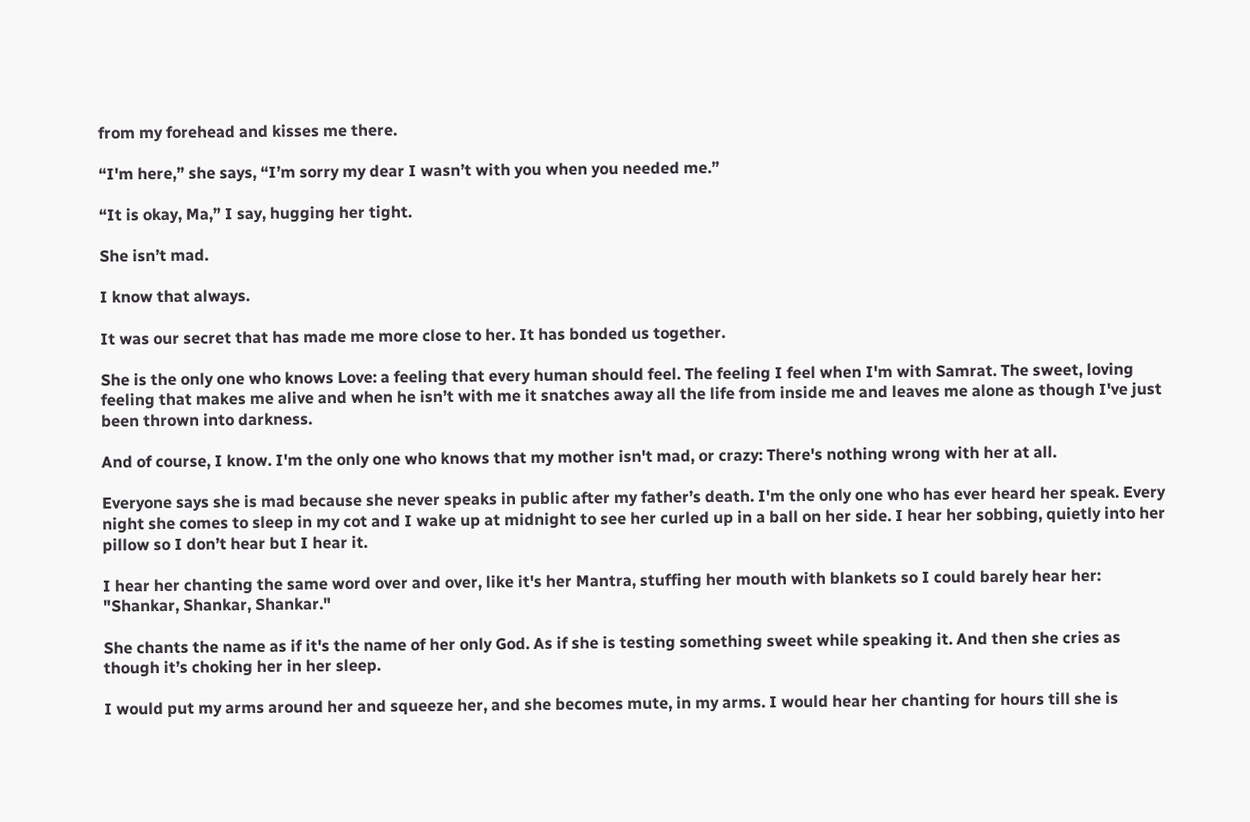from my forehead and kisses me there.

“I'm here,” she says, “I’m sorry my dear I wasn’t with you when you needed me.”

“It is okay, Ma,” I say, hugging her tight.

She isn’t mad.

I know that always.

It was our secret that has made me more close to her. It has bonded us together.

She is the only one who knows Love: a feeling that every human should feel. The feeling I feel when I'm with Samrat. The sweet, loving feeling that makes me alive and when he isn’t with me it snatches away all the life from inside me and leaves me alone as though I've just been thrown into darkness.

And of course, I know. I'm the only one who knows that my mother isn't mad, or crazy: There's nothing wrong with her at all.

Everyone says she is mad because she never speaks in public after my father’s death. I'm the only one who has ever heard her speak. Every night she comes to sleep in my cot and I wake up at midnight to see her curled up in a ball on her side. I hear her sobbing, quietly into her pillow so I don’t hear but I hear it.

I hear her chanting the same word over and over, like it's her Mantra, stuffing her mouth with blankets so I could barely hear her: "Shankar, Shankar, Shankar."

She chants the name as if it's the name of her only God. As if she is testing something sweet while speaking it. And then she cries as though it’s choking her in her sleep.

I would put my arms around her and squeeze her, and she becomes mute, in my arms. I would hear her chanting for hours till she is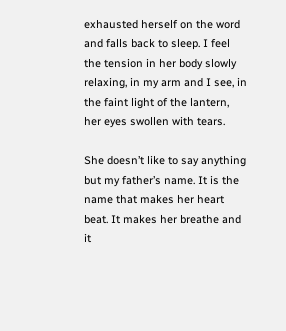exhausted herself on the word and falls back to sleep. I feel the tension in her body slowly relaxing, in my arm and I see, in the faint light of the lantern, her eyes swollen with tears.

She doesn’t like to say anything but my father’s name. It is the name that makes her heart beat. It makes her breathe and it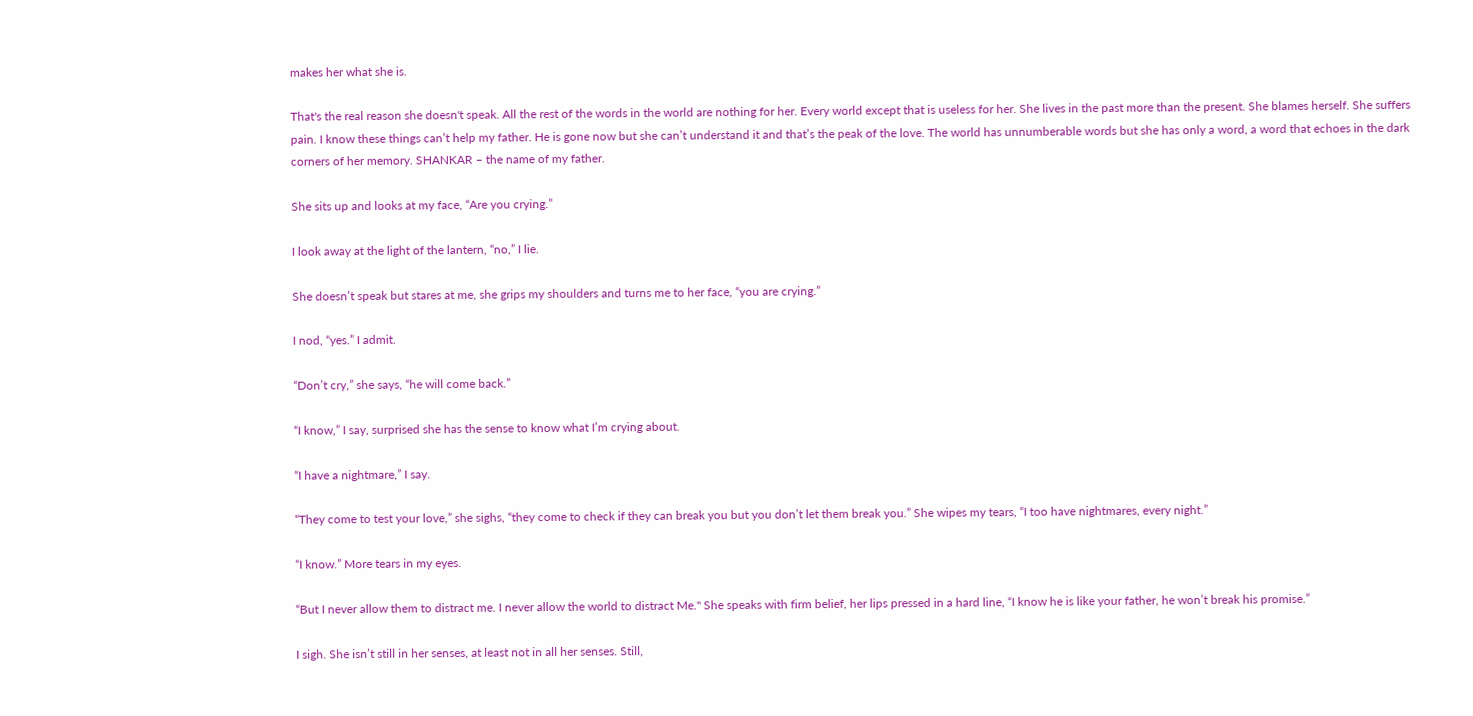makes her what she is.

That's the real reason she doesn't speak. All the rest of the words in the world are nothing for her. Every world except that is useless for her. She lives in the past more than the present. She blames herself. She suffers pain. I know these things can’t help my father. He is gone now but she can’t understand it and that’s the peak of the love. The world has unnumberable words but she has only a word, a word that echoes in the dark corners of her memory. SHANKAR – the name of my father.

She sits up and looks at my face, “Are you crying.”

I look away at the light of the lantern, “no,” I lie.

She doesn’t speak but stares at me, she grips my shoulders and turns me to her face, “you are crying.”

I nod, “yes.” I admit.

“Don’t cry,” she says, “he will come back.”

“I know,” I say, surprised she has the sense to know what I’m crying about.

“I have a nightmare,” I say.

“They come to test your love,” she sighs, “they come to check if they can break you but you don’t let them break you.” She wipes my tears, “I too have nightmares, every night.”

“I know.” More tears in my eyes.

“But I never allow them to distract me. I never allow the world to distract Me." She speaks with firm belief, her lips pressed in a hard line, “I know he is like your father, he won’t break his promise.”

I sigh. She isn’t still in her senses, at least not in all her senses. Still,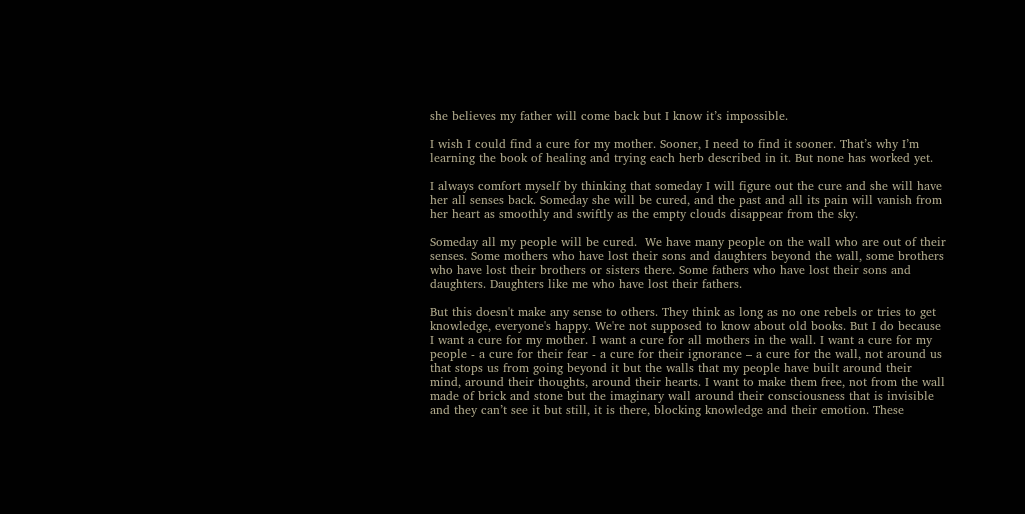she believes my father will come back but I know it’s impossible.

I wish I could find a cure for my mother. Sooner, I need to find it sooner. That’s why I’m learning the book of healing and trying each herb described in it. But none has worked yet.

I always comfort myself by thinking that someday I will figure out the cure and she will have her all senses back. Someday she will be cured, and the past and all its pain will vanish from her heart as smoothly and swiftly as the empty clouds disappear from the sky.

Someday all my people will be cured.  We have many people on the wall who are out of their senses. Some mothers who have lost their sons and daughters beyond the wall, some brothers who have lost their brothers or sisters there. Some fathers who have lost their sons and daughters. Daughters like me who have lost their fathers.

But this doesn't make any sense to others. They think as long as no one rebels or tries to get knowledge, everyone's happy. We're not supposed to know about old books. But I do because I want a cure for my mother. I want a cure for all mothers in the wall. I want a cure for my people - a cure for their fear - a cure for their ignorance – a cure for the wall, not around us that stops us from going beyond it but the walls that my people have built around their mind, around their thoughts, around their hearts. I want to make them free, not from the wall made of brick and stone but the imaginary wall around their consciousness that is invisible and they can’t see it but still, it is there, blocking knowledge and their emotion. These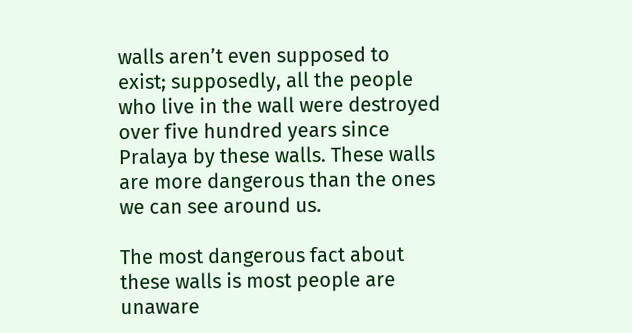walls aren’t even supposed to exist; supposedly, all the people who live in the wall were destroyed over five hundred years since Pralaya by these walls. These walls are more dangerous than the ones we can see around us.

The most dangerous fact about these walls is most people are unaware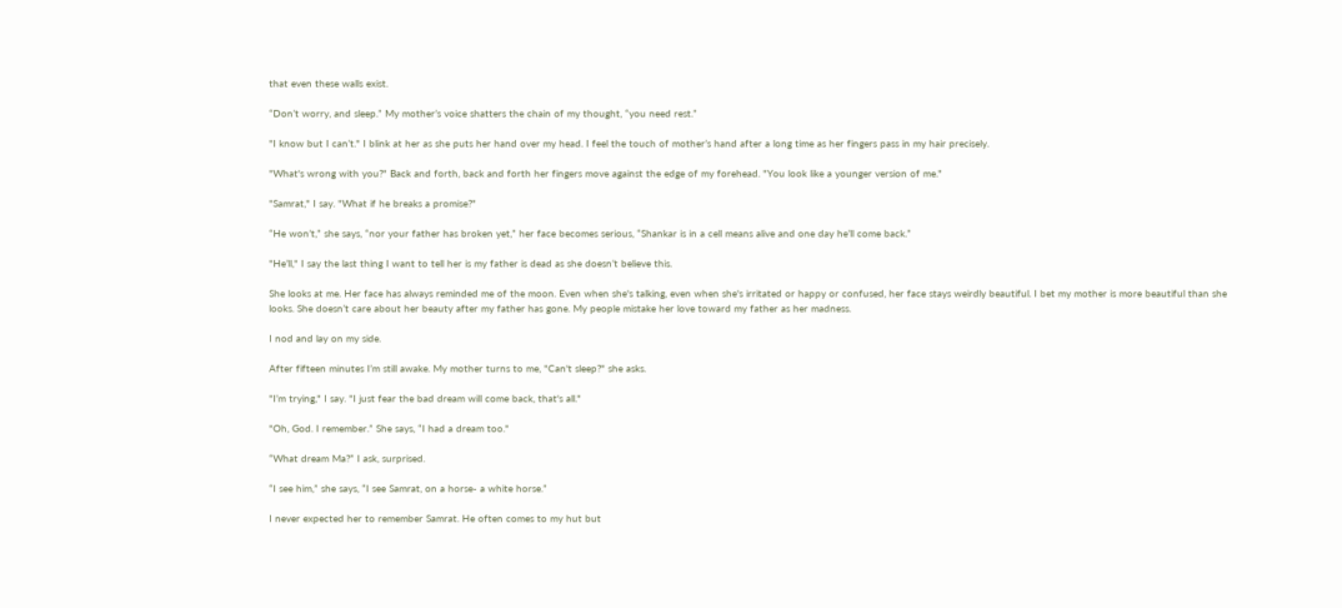that even these walls exist.

“Don’t worry, and sleep.” My mother’s voice shatters the chain of my thought, “you need rest.”

"I know but I can’t." I blink at her as she puts her hand over my head. I feel the touch of mother’s hand after a long time as her fingers pass in my hair precisely.

"What's wrong with you?" Back and forth, back and forth her fingers move against the edge of my forehead. "You look like a younger version of me."

"Samrat," I say. "What if he breaks a promise?"

“He won’t,” she says, “nor your father has broken yet,” her face becomes serious, “Shankar is in a cell means alive and one day he’ll come back.”

"He’ll," I say the last thing I want to tell her is my father is dead as she doesn’t believe this.

She looks at me. Her face has always reminded me of the moon. Even when she's talking, even when she's irritated or happy or confused, her face stays weirdly beautiful. I bet my mother is more beautiful than she looks. She doesn’t care about her beauty after my father has gone. My people mistake her love toward my father as her madness.

I nod and lay on my side.

After fifteen minutes I’m still awake. My mother turns to me, "Can't sleep?" she asks.

"I’m trying," I say. "I just fear the bad dream will come back, that's all."

"Oh, God. I remember.” She says, “I had a dream too."

“What dream Ma?” I ask, surprised.

“I see him,” she says, “I see Samrat, on a horse- a white horse.”

I never expected her to remember Samrat. He often comes to my hut but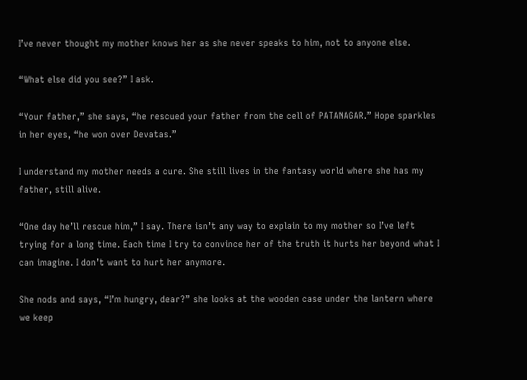I’ve never thought my mother knows her as she never speaks to him, not to anyone else.

“What else did you see?” I ask.

“Your father,” she says, “he rescued your father from the cell of PATANAGAR.” Hope sparkles in her eyes, “he won over Devatas.”

I understand my mother needs a cure. She still lives in the fantasy world where she has my father, still alive.

“One day he’ll rescue him,” I say. There isn’t any way to explain to my mother so I’ve left trying for a long time. Each time I try to convince her of the truth it hurts her beyond what I can imagine. I don’t want to hurt her anymore.

She nods and says, “I’m hungry, dear?” she looks at the wooden case under the lantern where we keep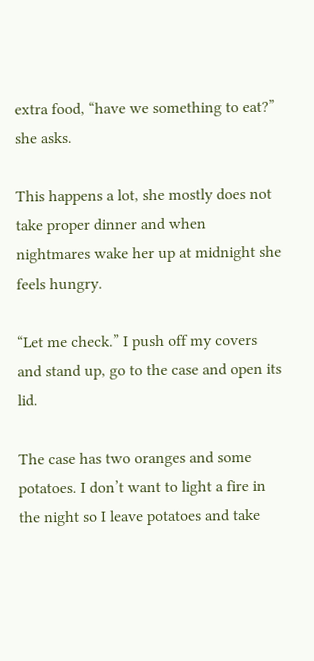extra food, “have we something to eat?” she asks.

This happens a lot, she mostly does not take proper dinner and when nightmares wake her up at midnight she feels hungry.

“Let me check.” I push off my covers and stand up, go to the case and open its lid.

The case has two oranges and some potatoes. I don’t want to light a fire in the night so I leave potatoes and take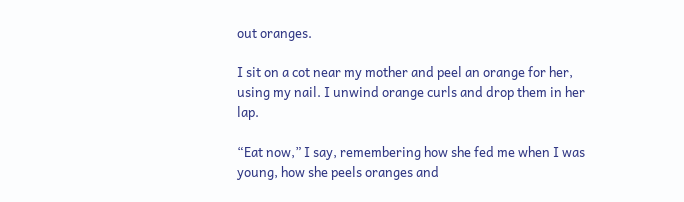out oranges.

I sit on a cot near my mother and peel an orange for her, using my nail. I unwind orange curls and drop them in her lap.

“Eat now,” I say, remembering how she fed me when I was young, how she peels oranges and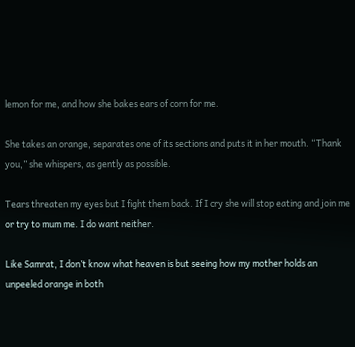lemon for me, and how she bakes ears of corn for me.

She takes an orange, separates one of its sections and puts it in her mouth. “Thank you,” she whispers, as gently as possible.

Tears threaten my eyes but I fight them back. If I cry she will stop eating and join me or try to mum me. I do want neither.

Like Samrat, I don’t know what heaven is but seeing how my mother holds an unpeeled orange in both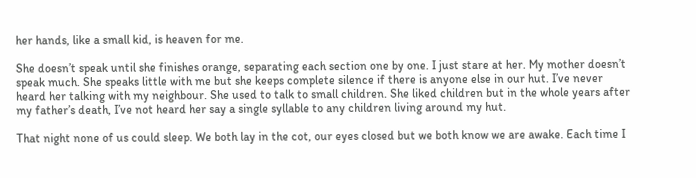her hands, like a small kid, is heaven for me.

She doesn’t speak until she finishes orange, separating each section one by one. I just stare at her. My mother doesn’t speak much. She speaks little with me but she keeps complete silence if there is anyone else in our hut. I’ve never heard her talking with my neighbour. She used to talk to small children. She liked children but in the whole years after my father’s death, I’ve not heard her say a single syllable to any children living around my hut.

That night none of us could sleep. We both lay in the cot, our eyes closed but we both know we are awake. Each time I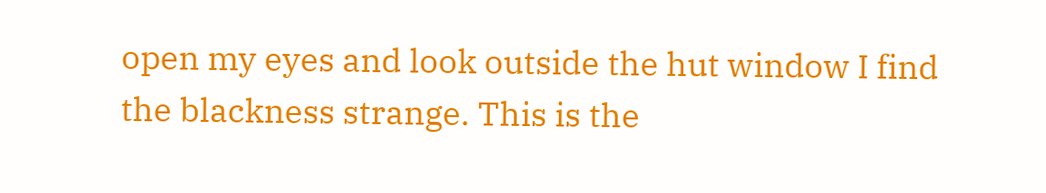open my eyes and look outside the hut window I find the blackness strange. This is the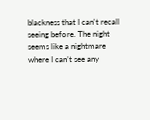blackness that I can't recall seeing before. The night seems like a nightmare where I can’t see any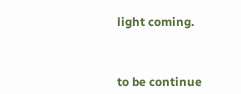light coming.



to be continue